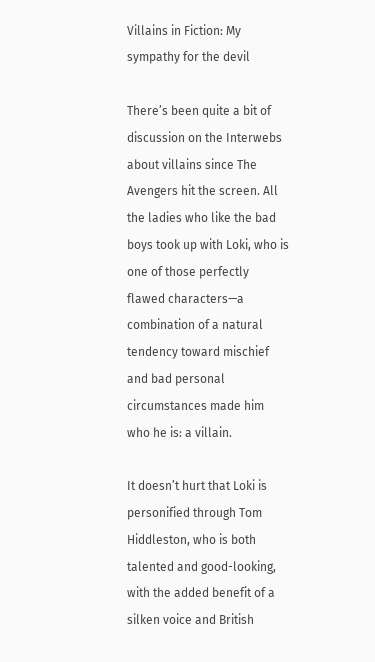Villains in Fiction: My sympathy for the devil

There’s been quite a bit of discussion on the Interwebs about villains since The Avengers hit the screen. All the ladies who like the bad boys took up with Loki, who is one of those perfectly flawed characters—a combination of a natural tendency toward mischief and bad personal circumstances made him who he is: a villain.

It doesn’t hurt that Loki is personified through Tom Hiddleston, who is both talented and good-looking, with the added benefit of a silken voice and British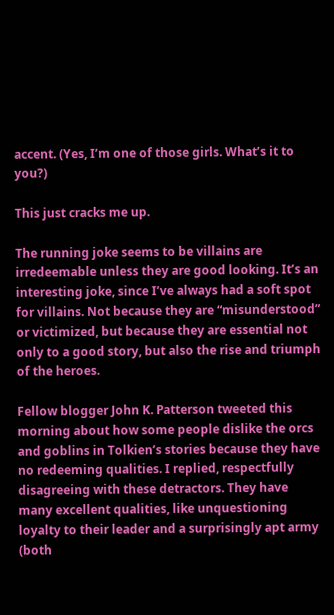accent. (Yes, I’m one of those girls. What’s it to you?)

This just cracks me up.

The running joke seems to be villains are irredeemable unless they are good looking. It’s an interesting joke, since I’ve always had a soft spot for villains. Not because they are “misunderstood” or victimized, but because they are essential not only to a good story, but also the rise and triumph of the heroes.

Fellow blogger John K. Patterson tweeted this morning about how some people dislike the orcs and goblins in Tolkien’s stories because they have no redeeming qualities. I replied, respectfully disagreeing with these detractors. They have many excellent qualities, like unquestioning loyalty to their leader and a surprisingly apt army (both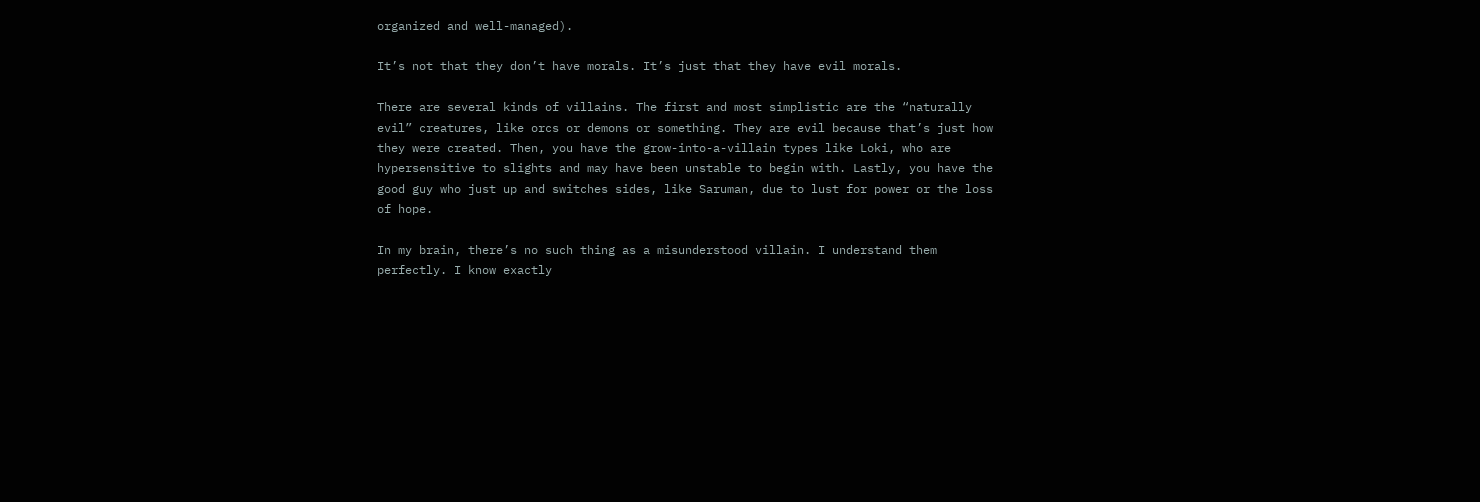organized and well-managed).

It’s not that they don’t have morals. It’s just that they have evil morals.

There are several kinds of villains. The first and most simplistic are the “naturally evil” creatures, like orcs or demons or something. They are evil because that’s just how they were created. Then, you have the grow-into-a-villain types like Loki, who are hypersensitive to slights and may have been unstable to begin with. Lastly, you have the good guy who just up and switches sides, like Saruman, due to lust for power or the loss of hope.

In my brain, there’s no such thing as a misunderstood villain. I understand them perfectly. I know exactly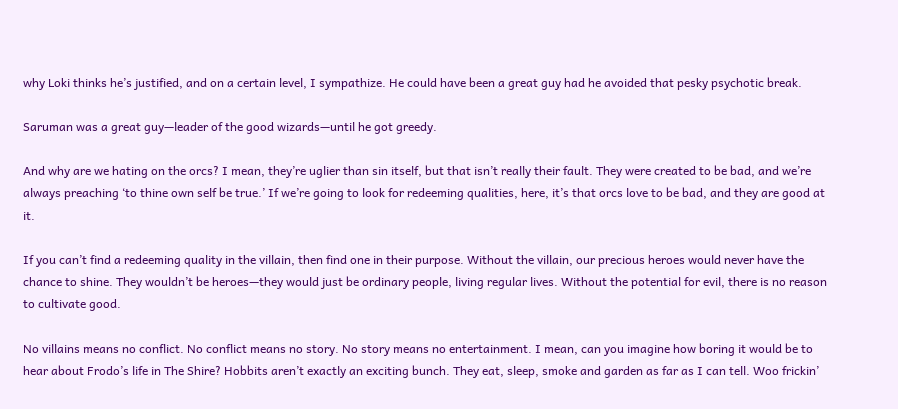why Loki thinks he’s justified, and on a certain level, I sympathize. He could have been a great guy had he avoided that pesky psychotic break.

Saruman was a great guy—leader of the good wizards—until he got greedy.

And why are we hating on the orcs? I mean, they’re uglier than sin itself, but that isn’t really their fault. They were created to be bad, and we’re always preaching ‘to thine own self be true.’ If we’re going to look for redeeming qualities, here, it’s that orcs love to be bad, and they are good at it.

If you can’t find a redeeming quality in the villain, then find one in their purpose. Without the villain, our precious heroes would never have the chance to shine. They wouldn’t be heroes—they would just be ordinary people, living regular lives. Without the potential for evil, there is no reason to cultivate good.

No villains means no conflict. No conflict means no story. No story means no entertainment. I mean, can you imagine how boring it would be to hear about Frodo’s life in The Shire? Hobbits aren’t exactly an exciting bunch. They eat, sleep, smoke and garden as far as I can tell. Woo frickin’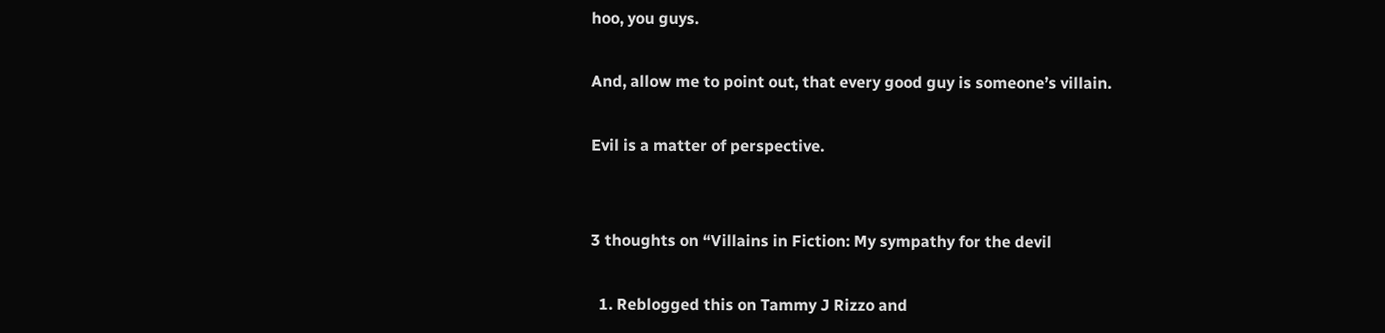hoo, you guys.

And, allow me to point out, that every good guy is someone’s villain.

Evil is a matter of perspective.


3 thoughts on “Villains in Fiction: My sympathy for the devil

  1. Reblogged this on Tammy J Rizzo and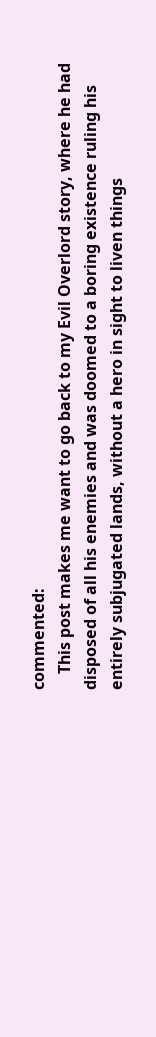commented:
    This post makes me want to go back to my Evil Overlord story, where he had disposed of all his enemies and was doomed to a boring existence ruling his entirely subjugated lands, without a hero in sight to liven things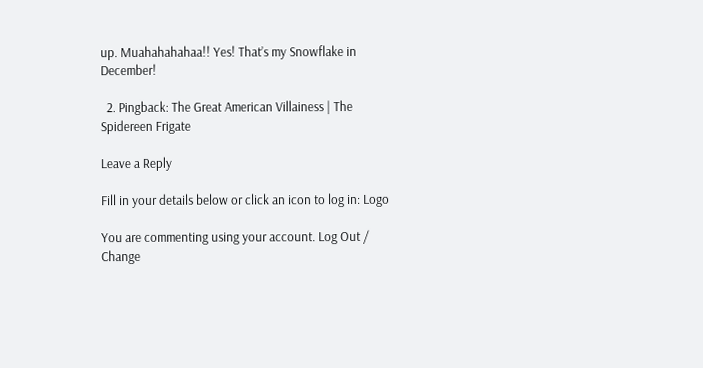up. Muahahahahaa!! Yes! That’s my Snowflake in December!

  2. Pingback: The Great American Villainess | The Spidereen Frigate

Leave a Reply

Fill in your details below or click an icon to log in: Logo

You are commenting using your account. Log Out / Change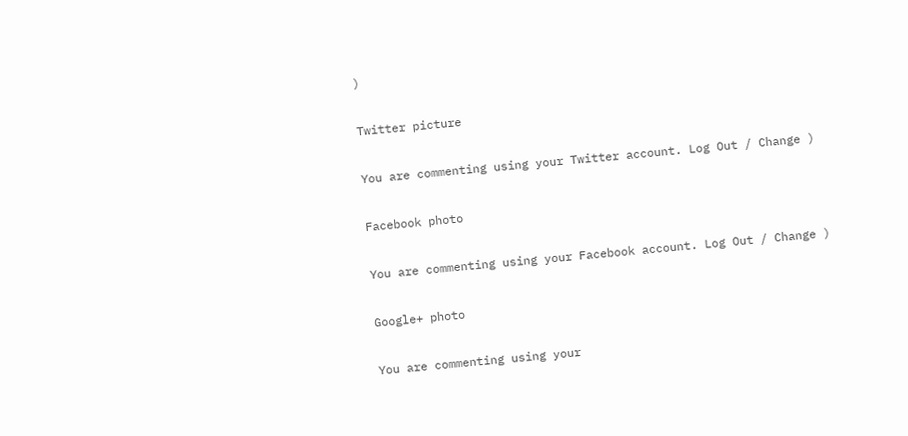)

Twitter picture

You are commenting using your Twitter account. Log Out / Change )

Facebook photo

You are commenting using your Facebook account. Log Out / Change )

Google+ photo

You are commenting using your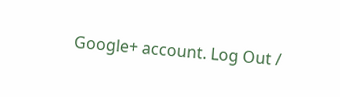Google+ account. Log Out /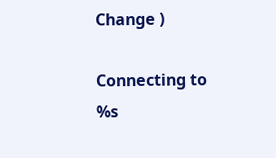Change )

Connecting to %s